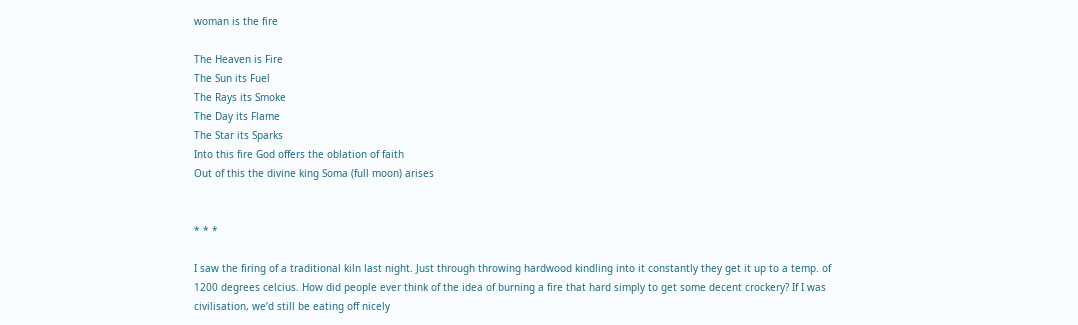woman is the fire

The Heaven is Fire
The Sun its Fuel
The Rays its Smoke
The Day its Flame
The Star its Sparks
Into this fire God offers the oblation of faith
Out of this the divine king Soma (full moon) arises


* * *

I saw the firing of a traditional kiln last night. Just through throwing hardwood kindling into it constantly they get it up to a temp. of 1200 degrees celcius. How did people ever think of the idea of burning a fire that hard simply to get some decent crockery? If I was civilisation, we’d still be eating off nicely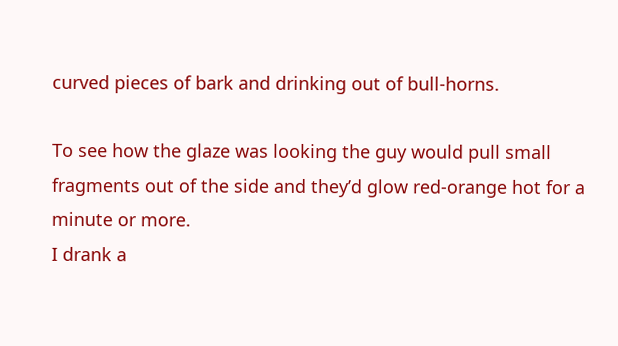curved pieces of bark and drinking out of bull-horns.

To see how the glaze was looking the guy would pull small fragments out of the side and they’d glow red-orange hot for a minute or more.
I drank a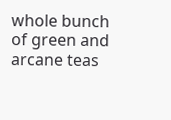whole bunch of green and arcane teas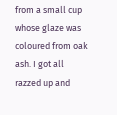from a small cup whose glaze was coloured from oak ash. I got all razzed up and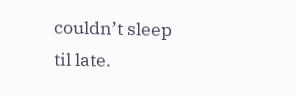couldn’t sleep til late.